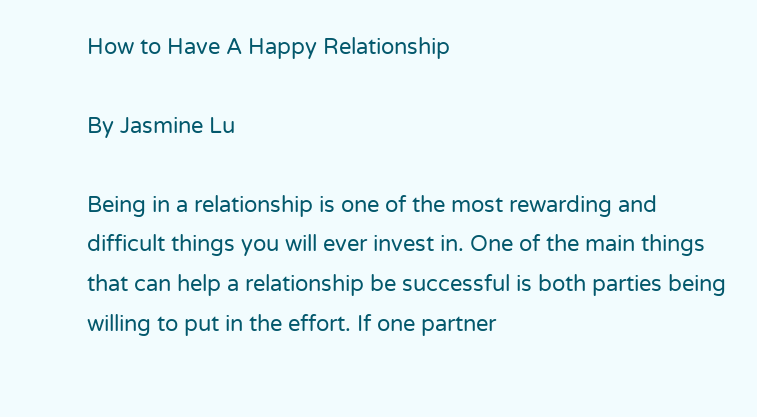How to Have A Happy Relationship

By Jasmine Lu

Being in a relationship is one of the most rewarding and difficult things you will ever invest in. One of the main things that can help a relationship be successful is both parties being willing to put in the effort. If one partner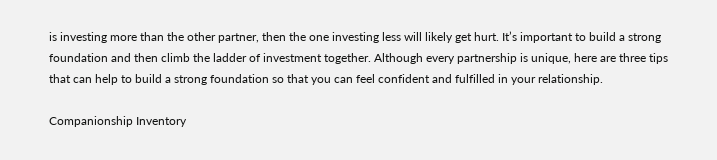is investing more than the other partner, then the one investing less will likely get hurt. It’s important to build a strong foundation and then climb the ladder of investment together. Although every partnership is unique, here are three tips that can help to build a strong foundation so that you can feel confident and fulfilled in your relationship.

Companionship Inventory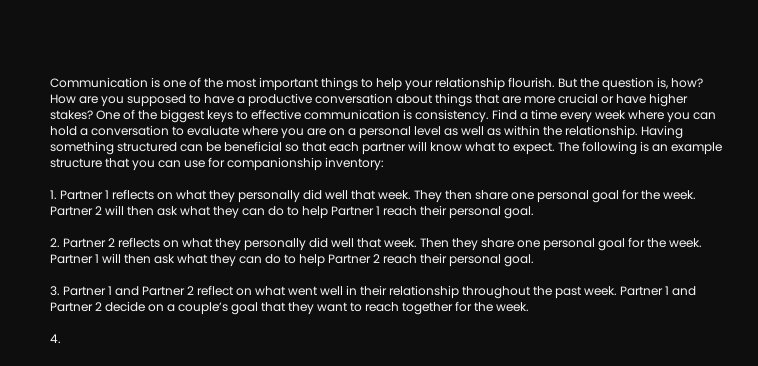Communication is one of the most important things to help your relationship flourish. But the question is, how? How are you supposed to have a productive conversation about things that are more crucial or have higher stakes? One of the biggest keys to effective communication is consistency. Find a time every week where you can hold a conversation to evaluate where you are on a personal level as well as within the relationship. Having something structured can be beneficial so that each partner will know what to expect. The following is an example structure that you can use for companionship inventory:

1. Partner 1 reflects on what they personally did well that week. They then share one personal goal for the week. Partner 2 will then ask what they can do to help Partner 1 reach their personal goal.

2. Partner 2 reflects on what they personally did well that week. Then they share one personal goal for the week. Partner 1 will then ask what they can do to help Partner 2 reach their personal goal.

3. Partner 1 and Partner 2 reflect on what went well in their relationship throughout the past week. Partner 1 and Partner 2 decide on a couple’s goal that they want to reach together for the week.

4.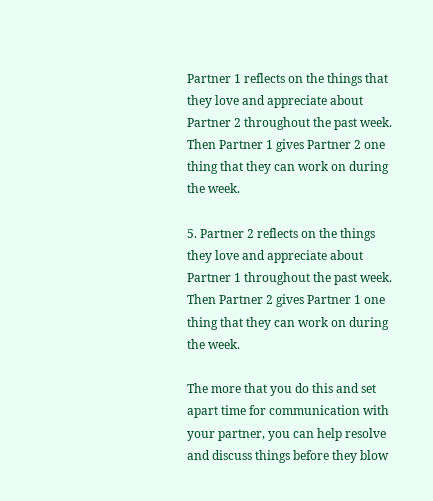Partner 1 reflects on the things that they love and appreciate about Partner 2 throughout the past week. Then Partner 1 gives Partner 2 one thing that they can work on during the week.

5. Partner 2 reflects on the things they love and appreciate about Partner 1 throughout the past week. Then Partner 2 gives Partner 1 one thing that they can work on during the week.

The more that you do this and set apart time for communication with your partner, you can help resolve and discuss things before they blow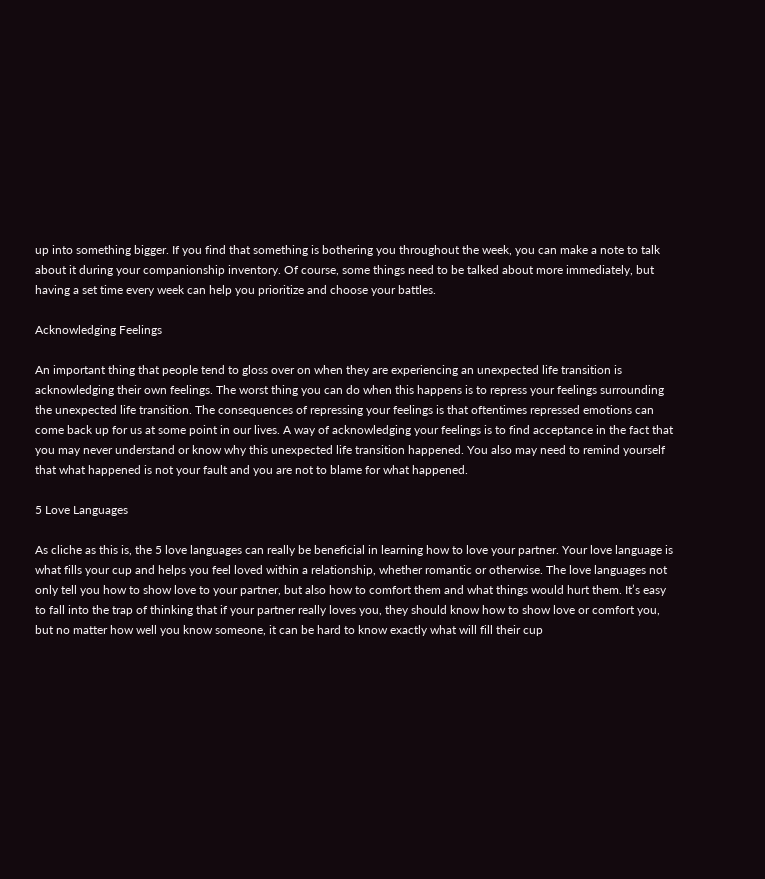up into something bigger. If you find that something is bothering you throughout the week, you can make a note to talk about it during your companionship inventory. Of course, some things need to be talked about more immediately, but having a set time every week can help you prioritize and choose your battles.

Acknowledging Feelings

An important thing that people tend to gloss over on when they are experiencing an unexpected life transition is acknowledging their own feelings. The worst thing you can do when this happens is to repress your feelings surrounding the unexpected life transition. The consequences of repressing your feelings is that oftentimes repressed emotions can come back up for us at some point in our lives. A way of acknowledging your feelings is to find acceptance in the fact that you may never understand or know why this unexpected life transition happened. You also may need to remind yourself that what happened is not your fault and you are not to blame for what happened.

5 Love Languages

As cliche as this is, the 5 love languages can really be beneficial in learning how to love your partner. Your love language is what fills your cup and helps you feel loved within a relationship, whether romantic or otherwise. The love languages not only tell you how to show love to your partner, but also how to comfort them and what things would hurt them. It’s easy to fall into the trap of thinking that if your partner really loves you, they should know how to show love or comfort you, but no matter how well you know someone, it can be hard to know exactly what will fill their cup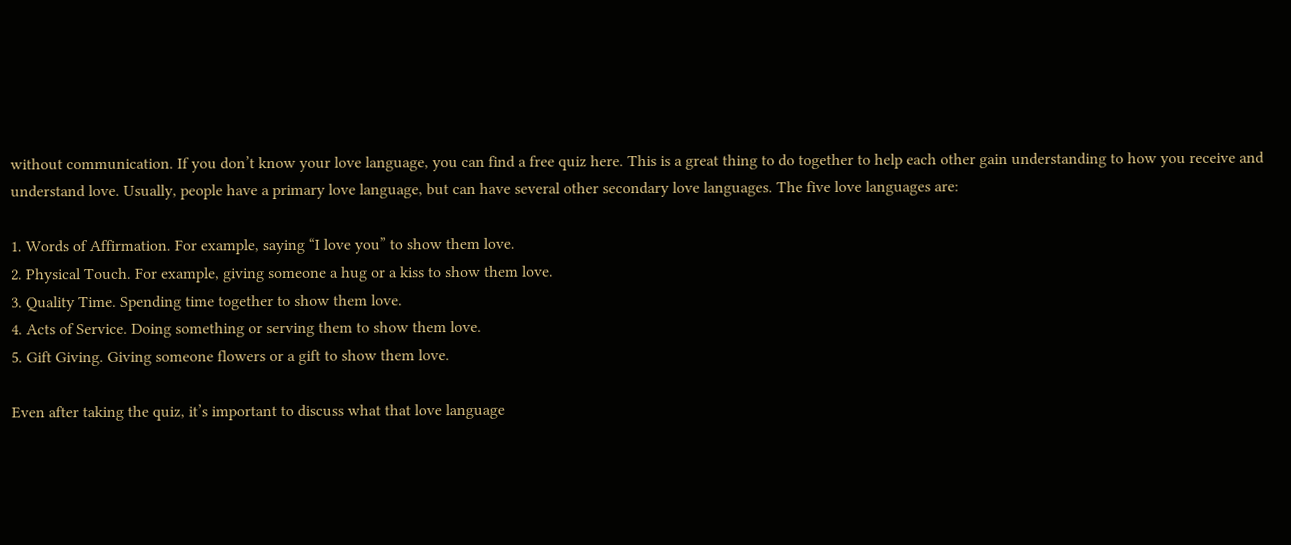without communication. If you don’t know your love language, you can find a free quiz here. This is a great thing to do together to help each other gain understanding to how you receive and understand love. Usually, people have a primary love language, but can have several other secondary love languages. The five love languages are:

1. Words of Affirmation. For example, saying “I love you” to show them love.
2. Physical Touch. For example, giving someone a hug or a kiss to show them love.
3. Quality Time. Spending time together to show them love.
4. Acts of Service. Doing something or serving them to show them love.
5. Gift Giving. Giving someone flowers or a gift to show them love.

Even after taking the quiz, it’s important to discuss what that love language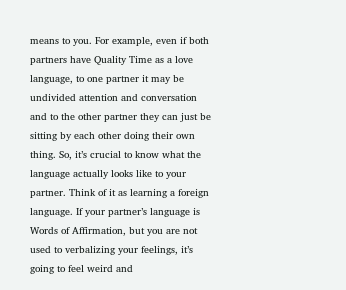means to you. For example, even if both partners have Quality Time as a love language, to one partner it may be undivided attention and conversation and to the other partner they can just be sitting by each other doing their own thing. So, it’s crucial to know what the language actually looks like to your partner. Think of it as learning a foreign language. If your partner’s language is Words of Affirmation, but you are not used to verbalizing your feelings, it’s going to feel weird and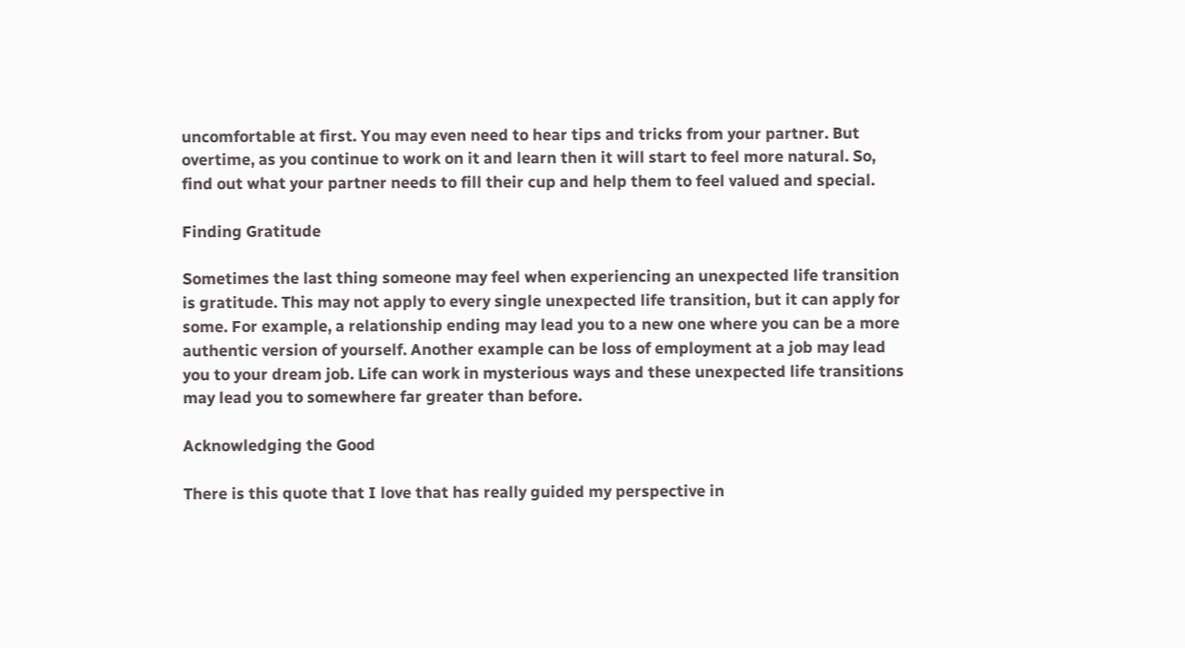uncomfortable at first. You may even need to hear tips and tricks from your partner. But overtime, as you continue to work on it and learn then it will start to feel more natural. So, find out what your partner needs to fill their cup and help them to feel valued and special.

Finding Gratitude

Sometimes the last thing someone may feel when experiencing an unexpected life transition is gratitude. This may not apply to every single unexpected life transition, but it can apply for some. For example, a relationship ending may lead you to a new one where you can be a more authentic version of yourself. Another example can be loss of employment at a job may lead you to your dream job. Life can work in mysterious ways and these unexpected life transitions may lead you to somewhere far greater than before.

Acknowledging the Good

There is this quote that I love that has really guided my perspective in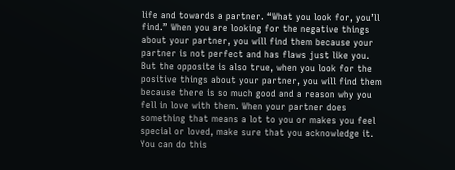life and towards a partner. “What you look for, you’ll find.” When you are looking for the negative things about your partner, you will find them because your partner is not perfect and has flaws just like you. But the opposite is also true, when you look for the positive things about your partner, you will find them because there is so much good and a reason why you fell in love with them. When your partner does something that means a lot to you or makes you feel special or loved, make sure that you acknowledge it. You can do this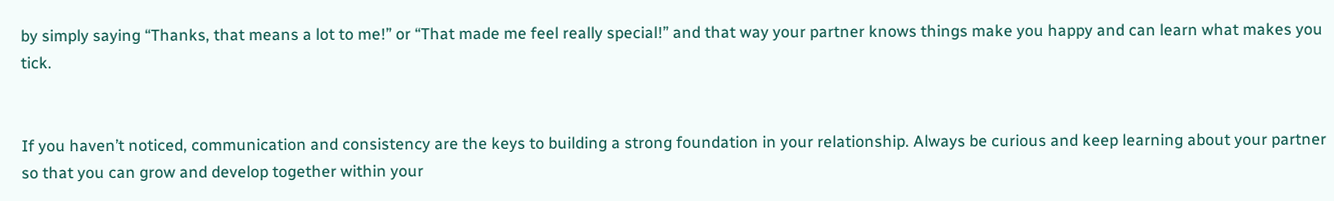by simply saying “Thanks, that means a lot to me!” or “That made me feel really special!” and that way your partner knows things make you happy and can learn what makes you tick.


If you haven’t noticed, communication and consistency are the keys to building a strong foundation in your relationship. Always be curious and keep learning about your partner so that you can grow and develop together within your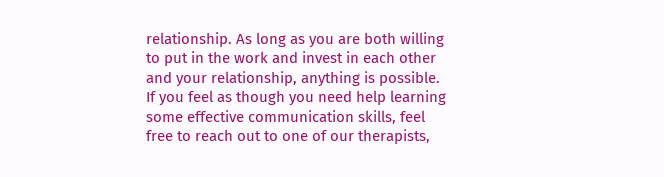relationship. As long as you are both willing to put in the work and invest in each other and your relationship, anything is possible. If you feel as though you need help learning some effective communication skills, feel free to reach out to one of our therapists,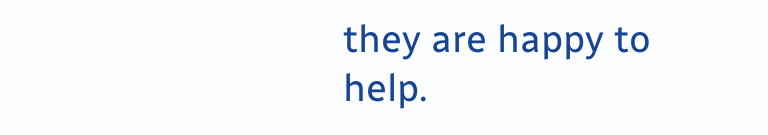they are happy to help.